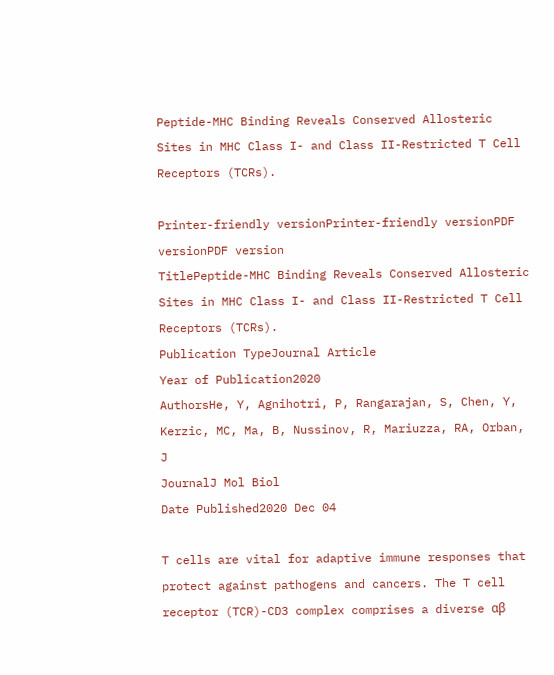Peptide-MHC Binding Reveals Conserved Allosteric Sites in MHC Class I- and Class II-Restricted T Cell Receptors (TCRs).

Printer-friendly versionPrinter-friendly versionPDF versionPDF version
TitlePeptide-MHC Binding Reveals Conserved Allosteric Sites in MHC Class I- and Class II-Restricted T Cell Receptors (TCRs).
Publication TypeJournal Article
Year of Publication2020
AuthorsHe, Y, Agnihotri, P, Rangarajan, S, Chen, Y, Kerzic, MC, Ma, B, Nussinov, R, Mariuzza, RA, Orban, J
JournalJ Mol Biol
Date Published2020 Dec 04

T cells are vital for adaptive immune responses that protect against pathogens and cancers. The T cell receptor (TCR)-CD3 complex comprises a diverse αβ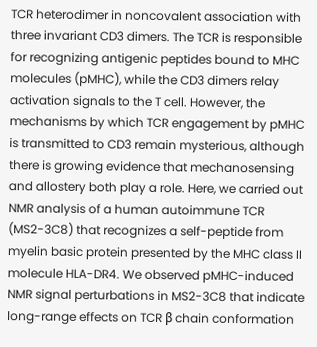TCR heterodimer in noncovalent association with three invariant CD3 dimers. The TCR is responsible for recognizing antigenic peptides bound to MHC molecules (pMHC), while the CD3 dimers relay activation signals to the T cell. However, the mechanisms by which TCR engagement by pMHC is transmitted to CD3 remain mysterious, although there is growing evidence that mechanosensing and allostery both play a role. Here, we carried out NMR analysis of a human autoimmune TCR (MS2-3C8) that recognizes a self-peptide from myelin basic protein presented by the MHC class II molecule HLA-DR4. We observed pMHC-induced NMR signal perturbations in MS2-3C8 that indicate long-range effects on TCR β chain conformation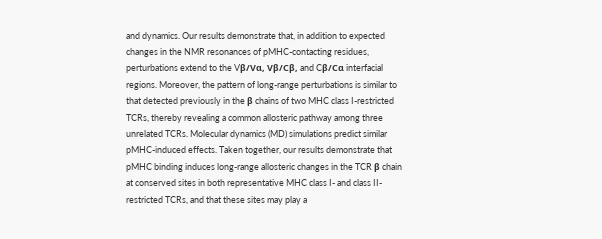and dynamics. Our results demonstrate that, in addition to expected changes in the NMR resonances of pMHC-contacting residues, perturbations extend to the Vβ/Vα, Vβ/Cβ, and Cβ/Cα interfacial regions. Moreover, the pattern of long-range perturbations is similar to that detected previously in the β chains of two MHC class I-restricted TCRs, thereby revealing a common allosteric pathway among three unrelated TCRs. Molecular dynamics (MD) simulations predict similar pMHC-induced effects. Taken together, our results demonstrate that pMHC binding induces long-range allosteric changes in the TCR β chain at conserved sites in both representative MHC class I- and class II-restricted TCRs, and that these sites may play a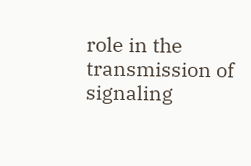role in the transmission of signaling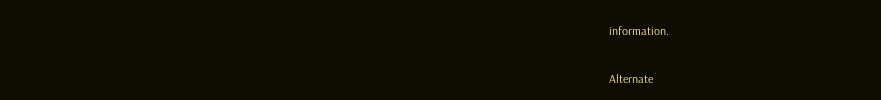information.

Alternate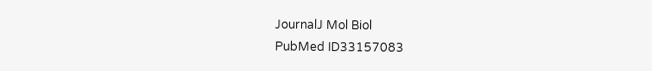JournalJ Mol Biol
PubMed ID33157083